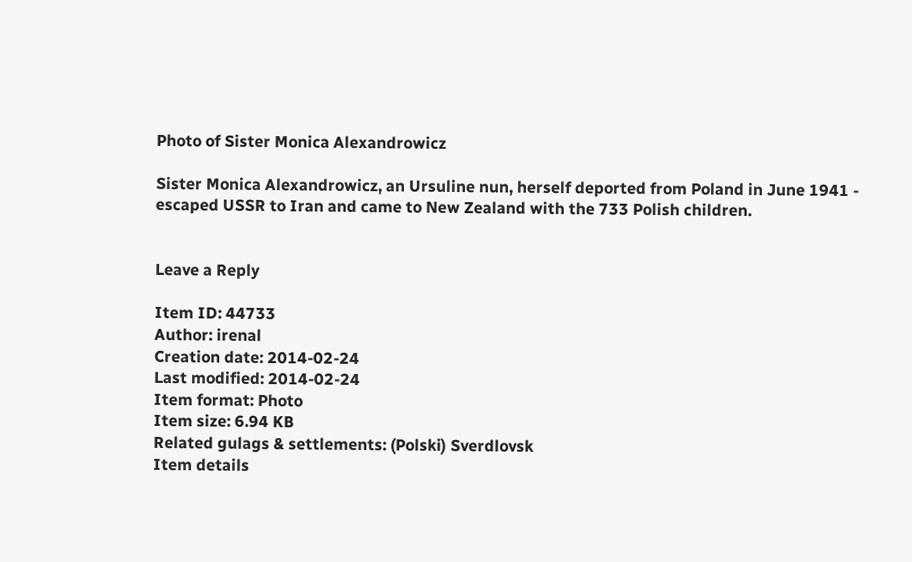Photo of Sister Monica Alexandrowicz

Sister Monica Alexandrowicz, an Ursuline nun, herself deported from Poland in June 1941 - escaped USSR to Iran and came to New Zealand with the 733 Polish children.


Leave a Reply

Item ID: 44733
Author: irenal
Creation date: 2014-02-24
Last modified: 2014-02-24
Item format: Photo
Item size: 6.94 KB
Related gulags & settlements: (Polski) Sverdlovsk
Item details